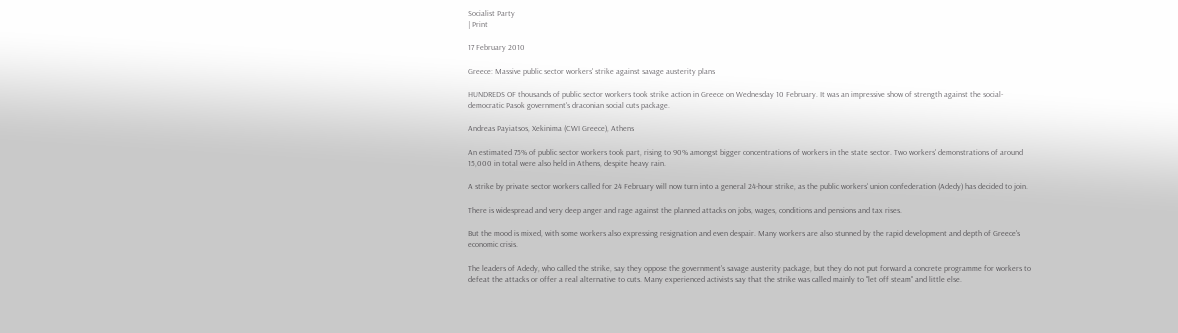Socialist Party
| Print

17 February 2010

Greece: Massive public sector workers' strike against savage austerity plans

HUNDREDS OF thousands of public sector workers took strike action in Greece on Wednesday 10 February. It was an impressive show of strength against the social-democratic Pasok government's draconian social cuts package.

Andreas Payiatsos, Xekinima (CWI Greece), Athens

An estimated 75% of public sector workers took part, rising to 90% amongst bigger concentrations of workers in the state sector. Two workers' demonstrations of around 15,000 in total were also held in Athens, despite heavy rain.

A strike by private sector workers called for 24 February will now turn into a general 24-hour strike, as the public workers' union confederation (Adedy) has decided to join.

There is widespread and very deep anger and rage against the planned attacks on jobs, wages, conditions and pensions and tax rises.

But the mood is mixed, with some workers also expressing resignation and even despair. Many workers are also stunned by the rapid development and depth of Greece's economic crisis.

The leaders of Adedy, who called the strike, say they oppose the government's savage austerity package, but they do not put forward a concrete programme for workers to defeat the attacks or offer a real alternative to cuts. Many experienced activists say that the strike was called mainly to "let off steam" and little else.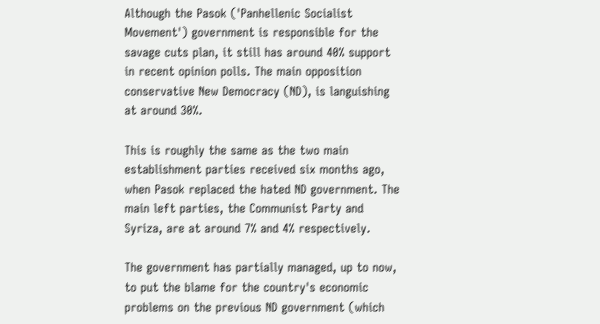Although the Pasok ('Panhellenic Socialist Movement') government is responsible for the savage cuts plan, it still has around 40% support in recent opinion polls. The main opposition conservative New Democracy (ND), is languishing at around 30%.

This is roughly the same as the two main establishment parties received six months ago, when Pasok replaced the hated ND government. The main left parties, the Communist Party and Syriza, are at around 7% and 4% respectively.

The government has partially managed, up to now, to put the blame for the country's economic problems on the previous ND government (which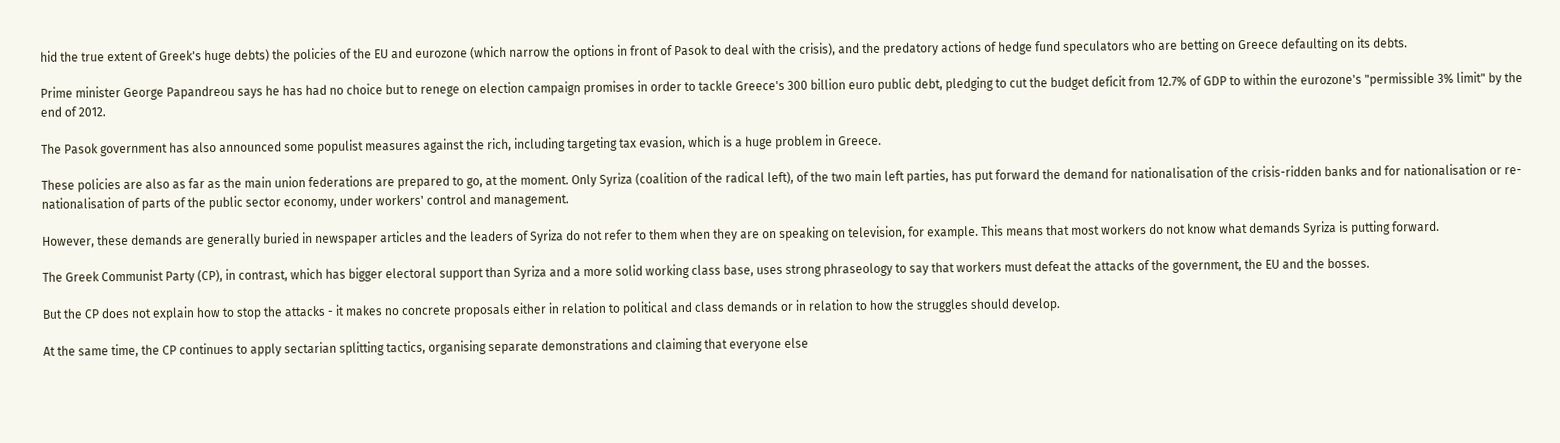hid the true extent of Greek's huge debts) the policies of the EU and eurozone (which narrow the options in front of Pasok to deal with the crisis), and the predatory actions of hedge fund speculators who are betting on Greece defaulting on its debts.

Prime minister George Papandreou says he has had no choice but to renege on election campaign promises in order to tackle Greece's 300 billion euro public debt, pledging to cut the budget deficit from 12.7% of GDP to within the eurozone's "permissible 3% limit" by the end of 2012.

The Pasok government has also announced some populist measures against the rich, including targeting tax evasion, which is a huge problem in Greece.

These policies are also as far as the main union federations are prepared to go, at the moment. Only Syriza (coalition of the radical left), of the two main left parties, has put forward the demand for nationalisation of the crisis-ridden banks and for nationalisation or re-nationalisation of parts of the public sector economy, under workers' control and management.

However, these demands are generally buried in newspaper articles and the leaders of Syriza do not refer to them when they are on speaking on television, for example. This means that most workers do not know what demands Syriza is putting forward.

The Greek Communist Party (CP), in contrast, which has bigger electoral support than Syriza and a more solid working class base, uses strong phraseology to say that workers must defeat the attacks of the government, the EU and the bosses.

But the CP does not explain how to stop the attacks - it makes no concrete proposals either in relation to political and class demands or in relation to how the struggles should develop.

At the same time, the CP continues to apply sectarian splitting tactics, organising separate demonstrations and claiming that everyone else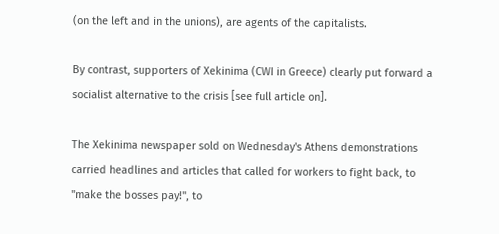(on the left and in the unions), are agents of the capitalists.

By contrast, supporters of Xekinima (CWI in Greece) clearly put forward a socialist alternative to the crisis [see full article on].

The Xekinima newspaper sold on Wednesday's Athens demonstrations carried headlines and articles that called for workers to fight back, to "make the bosses pay!", to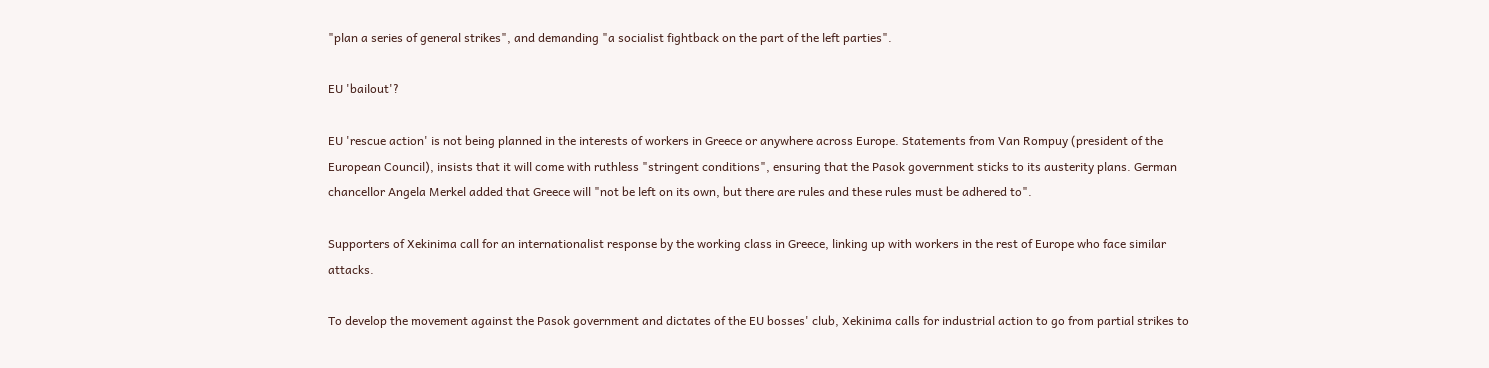"plan a series of general strikes", and demanding "a socialist fightback on the part of the left parties".

EU 'bailout'?

EU 'rescue action' is not being planned in the interests of workers in Greece or anywhere across Europe. Statements from Van Rompuy (president of the European Council), insists that it will come with ruthless "stringent conditions", ensuring that the Pasok government sticks to its austerity plans. German chancellor Angela Merkel added that Greece will "not be left on its own, but there are rules and these rules must be adhered to".

Supporters of Xekinima call for an internationalist response by the working class in Greece, linking up with workers in the rest of Europe who face similar attacks.

To develop the movement against the Pasok government and dictates of the EU bosses' club, Xekinima calls for industrial action to go from partial strikes to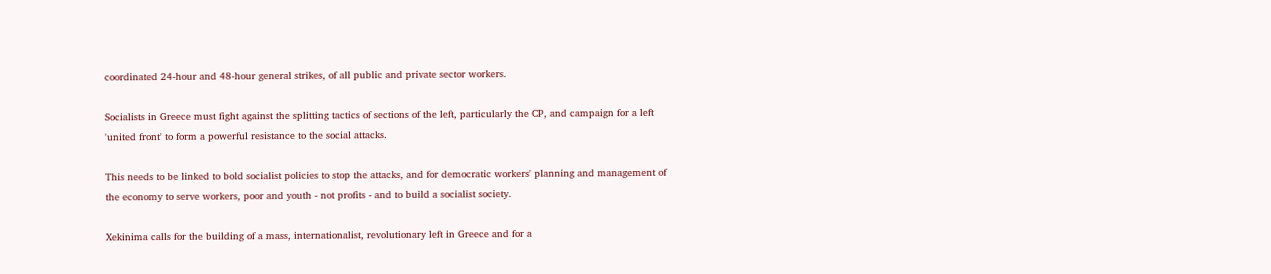coordinated 24-hour and 48-hour general strikes, of all public and private sector workers.

Socialists in Greece must fight against the splitting tactics of sections of the left, particularly the CP, and campaign for a left 'united front' to form a powerful resistance to the social attacks.

This needs to be linked to bold socialist policies to stop the attacks, and for democratic workers' planning and management of the economy to serve workers, poor and youth - not profits - and to build a socialist society.

Xekinima calls for the building of a mass, internationalist, revolutionary left in Greece and for a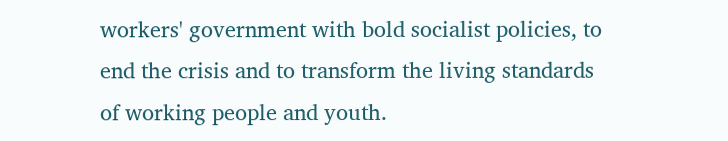workers' government with bold socialist policies, to end the crisis and to transform the living standards of working people and youth.